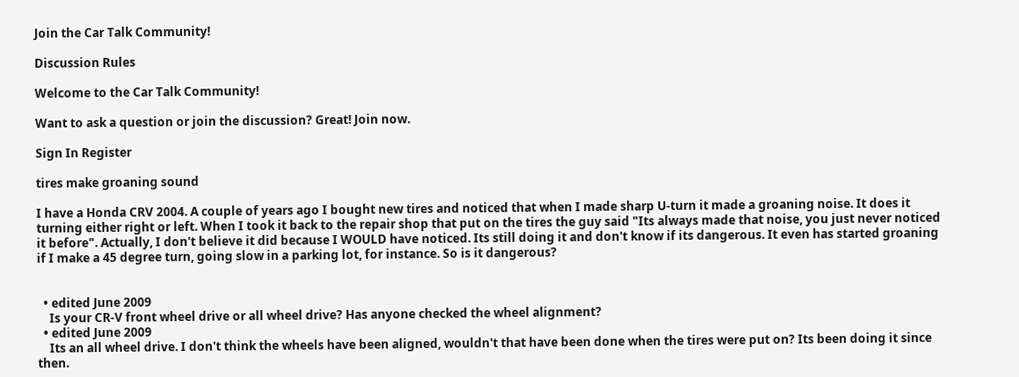Join the Car Talk Community!

Discussion Rules

Welcome to the Car Talk Community!

Want to ask a question or join the discussion? Great! Join now.

Sign In Register

tires make groaning sound

I have a Honda CRV 2004. A couple of years ago I bought new tires and noticed that when I made sharp U-turn it made a groaning noise. It does it turning either right or left. When I took it back to the repair shop that put on the tires the guy said "Its always made that noise, you just never noticed it before". Actually, I don't believe it did because I WOULD have noticed. Its still doing it and don't know if its dangerous. It even has started groaning if I make a 45 degree turn, going slow in a parking lot, for instance. So is it dangerous?


  • edited June 2009
    Is your CR-V front wheel drive or all wheel drive? Has anyone checked the wheel alignment?
  • edited June 2009
    Its an all wheel drive. I don't think the wheels have been aligned, wouldn't that have been done when the tires were put on? Its been doing it since then.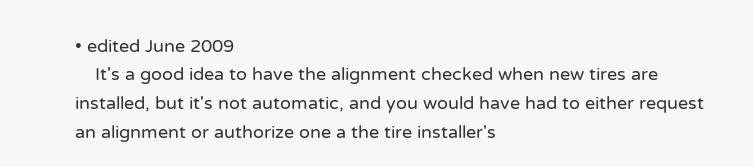• edited June 2009
    It's a good idea to have the alignment checked when new tires are installed, but it's not automatic, and you would have had to either request an alignment or authorize one a the tire installer's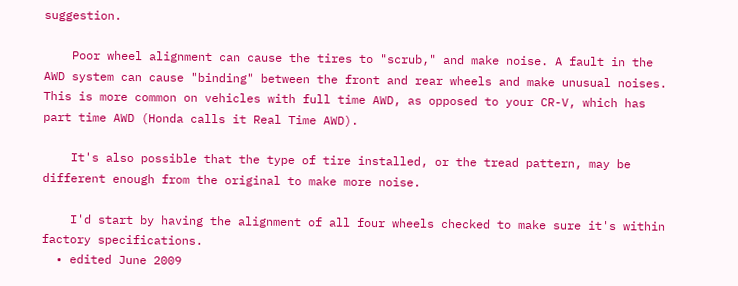suggestion.

    Poor wheel alignment can cause the tires to "scrub," and make noise. A fault in the AWD system can cause "binding" between the front and rear wheels and make unusual noises. This is more common on vehicles with full time AWD, as opposed to your CR-V, which has part time AWD (Honda calls it Real Time AWD).

    It's also possible that the type of tire installed, or the tread pattern, may be different enough from the original to make more noise.

    I'd start by having the alignment of all four wheels checked to make sure it's within factory specifications.
  • edited June 2009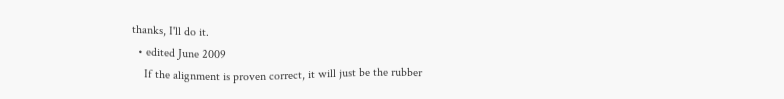thanks, I'll do it.
  • edited June 2009
    If the alignment is proven correct, it will just be the rubber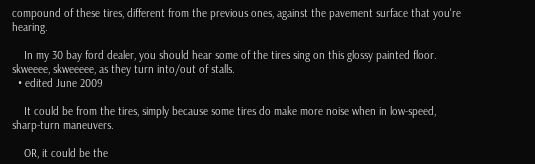compound of these tires, different from the previous ones, against the pavement surface that you're hearing.

    In my 30 bay ford dealer, you should hear some of the tires sing on this glossy painted floor. skweeee, skweeeee, as they turn into/out of stalls.
  • edited June 2009

    It could be from the tires, simply because some tires do make more noise when in low-speed, sharp-turn maneuvers.

    OR, it could be the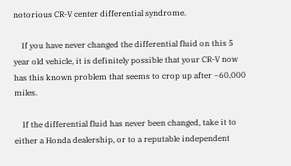notorious CR-V center differential syndrome.

    If you have never changed the differential fluid on this 5 year old vehicle, it is definitely possible that your CR-V now has this known problem that seems to crop up after ~60,000 miles.

    If the differential fluid has never been changed, take it to either a Honda dealership, or to a reputable independent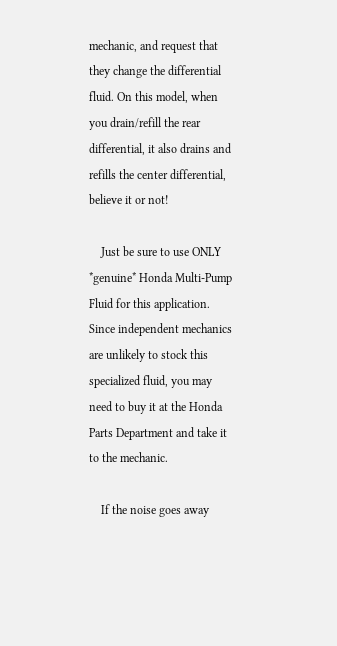mechanic, and request that they change the differential fluid. On this model, when you drain/refill the rear differential, it also drains and refills the center differential, believe it or not!

    Just be sure to use ONLY *genuine* Honda Multi-Pump Fluid for this application. Since independent mechanics are unlikely to stock this specialized fluid, you may need to buy it at the Honda Parts Department and take it to the mechanic.

    If the noise goes away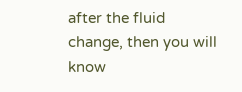after the fluid change, then you will know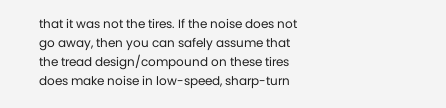that it was not the tires. If the noise does not go away, then you can safely assume that the tread design/compound on these tires does make noise in low-speed, sharp-turn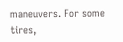maneuvers. For some tires,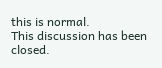this is normal.
This discussion has been closed.